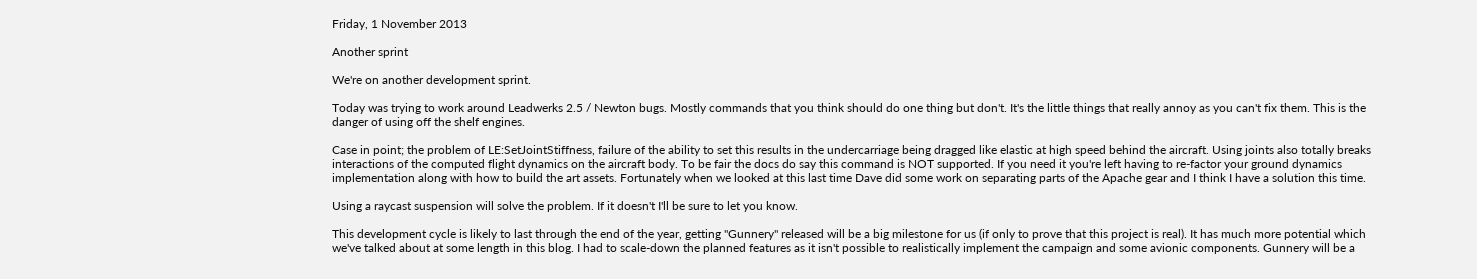Friday, 1 November 2013

Another sprint

We're on another development sprint.

Today was trying to work around Leadwerks 2.5 / Newton bugs. Mostly commands that you think should do one thing but don't. It's the little things that really annoy as you can't fix them. This is the danger of using off the shelf engines.

Case in point; the problem of LE:SetJointStiffness, failure of the ability to set this results in the undercarriage being dragged like elastic at high speed behind the aircraft. Using joints also totally breaks interactions of the computed flight dynamics on the aircraft body. To be fair the docs do say this command is NOT supported. If you need it you're left having to re-factor your ground dynamics implementation along with how to build the art assets. Fortunately when we looked at this last time Dave did some work on separating parts of the Apache gear and I think I have a solution this time.

Using a raycast suspension will solve the problem. If it doesn't I'll be sure to let you know.

This development cycle is likely to last through the end of the year, getting "Gunnery" released will be a big milestone for us (if only to prove that this project is real). It has much more potential which we've talked about at some length in this blog. I had to scale-down the planned features as it isn't possible to realistically implement the campaign and some avionic components. Gunnery will be a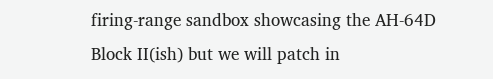firing-range sandbox showcasing the AH-64D Block II(ish) but we will patch in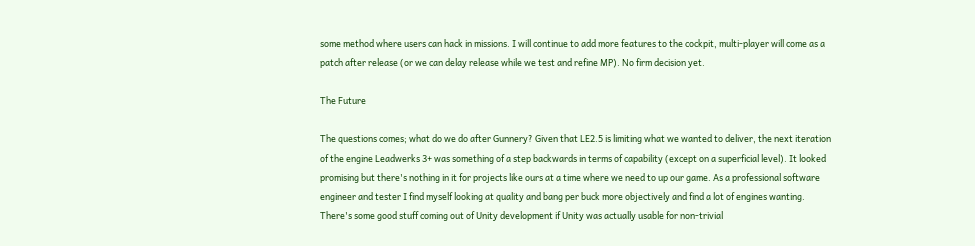some method where users can hack in missions. I will continue to add more features to the cockpit, multi-player will come as a patch after release (or we can delay release while we test and refine MP). No firm decision yet.

The Future

The questions comes; what do we do after Gunnery? Given that LE2.5 is limiting what we wanted to deliver, the next iteration of the engine Leadwerks 3+ was something of a step backwards in terms of capability (except on a superficial level). It looked promising but there's nothing in it for projects like ours at a time where we need to up our game. As a professional software engineer and tester I find myself looking at quality and bang per buck more objectively and find a lot of engines wanting. There's some good stuff coming out of Unity development if Unity was actually usable for non-trivial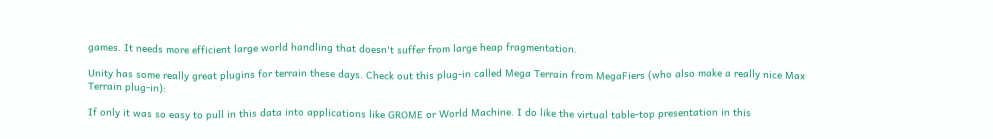games. It needs more efficient large world handling that doesn't suffer from large heap fragmentation.

Unity has some really great plugins for terrain these days. Check out this plug-in called Mega Terrain from MegaFiers (who also make a really nice Max Terrain plug-in):

If only it was so easy to pull in this data into applications like GROME or World Machine. I do like the virtual table-top presentation in this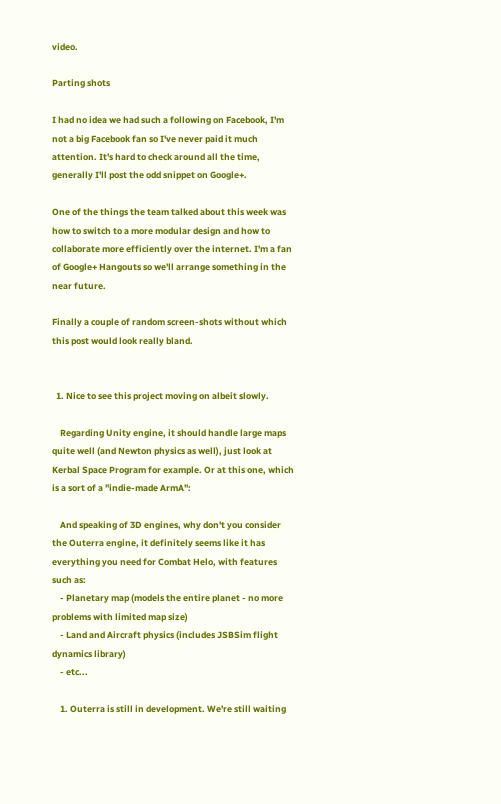video.

Parting shots

I had no idea we had such a following on Facebook, I'm not a big Facebook fan so I've never paid it much attention. It's hard to check around all the time, generally I'll post the odd snippet on Google+.

One of the things the team talked about this week was how to switch to a more modular design and how to collaborate more efficiently over the internet. I'm a fan of Google+ Hangouts so we'll arrange something in the near future.

Finally a couple of random screen-shots without which this post would look really bland.


  1. Nice to see this project moving on albeit slowly.

    Regarding Unity engine, it should handle large maps quite well (and Newton physics as well), just look at Kerbal Space Program for example. Or at this one, which is a sort of a "indie-made ArmA":

    And speaking of 3D engines, why don't you consider the Outerra engine, it definitely seems like it has everything you need for Combat Helo, with features such as:
    - Planetary map (models the entire planet - no more problems with limited map size)
    - Land and Aircraft physics (includes JSBSim flight dynamics library)
    - etc...

    1. Outerra is still in development. We're still waiting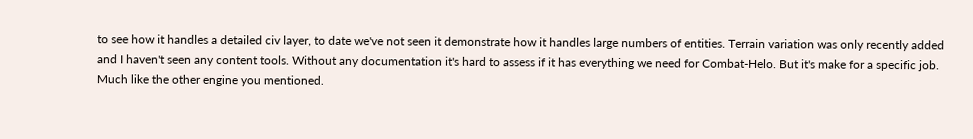to see how it handles a detailed civ layer, to date we've not seen it demonstrate how it handles large numbers of entities. Terrain variation was only recently added and I haven't seen any content tools. Without any documentation it's hard to assess if it has everything we need for Combat-Helo. But it's make for a specific job. Much like the other engine you mentioned.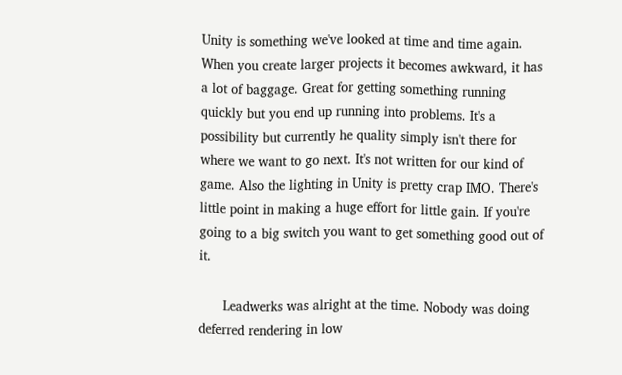Unity is something we've looked at time and time again. When you create larger projects it becomes awkward, it has a lot of baggage. Great for getting something running quickly but you end up running into problems. It's a possibility but currently he quality simply isn't there for where we want to go next. It's not written for our kind of game. Also the lighting in Unity is pretty crap IMO. There's little point in making a huge effort for little gain. If you're going to a big switch you want to get something good out of it.

      Leadwerks was alright at the time. Nobody was doing deferred rendering in low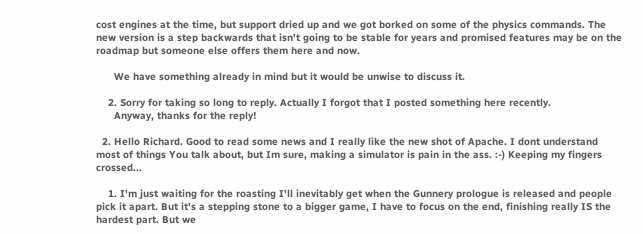cost engines at the time, but support dried up and we got borked on some of the physics commands. The new version is a step backwards that isn't going to be stable for years and promised features may be on the roadmap but someone else offers them here and now.

      We have something already in mind but it would be unwise to discuss it.

    2. Sorry for taking so long to reply. Actually I forgot that I posted something here recently.
      Anyway, thanks for the reply!

  2. Hello Richard. Good to read some news and I really like the new shot of Apache. I dont understand most of things You talk about, but Im sure, making a simulator is pain in the ass. :-) Keeping my fingers crossed...

    1. I'm just waiting for the roasting I'll inevitably get when the Gunnery prologue is released and people pick it apart. But it's a stepping stone to a bigger game, I have to focus on the end, finishing really IS the hardest part. But we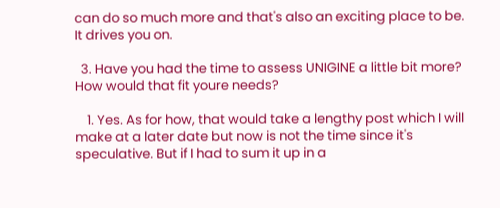can do so much more and that's also an exciting place to be. It drives you on.

  3. Have you had the time to assess UNIGINE a little bit more? How would that fit youre needs?

    1. Yes. As for how, that would take a lengthy post which I will make at a later date but now is not the time since it's speculative. But if I had to sum it up in a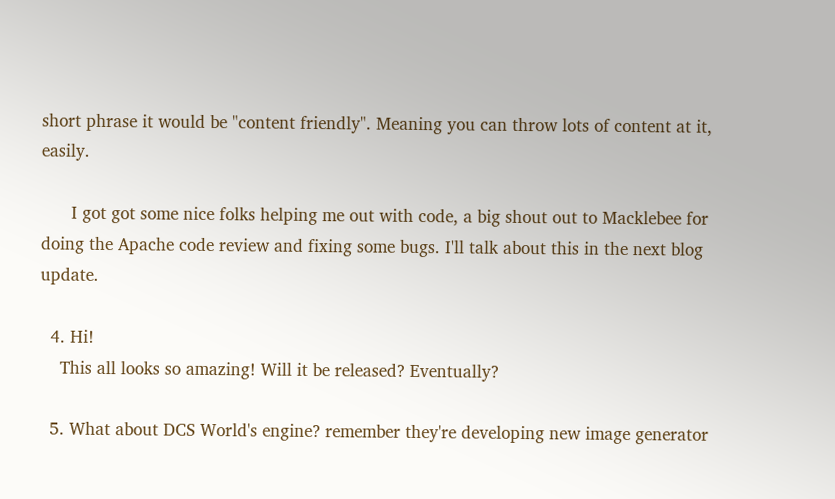short phrase it would be "content friendly". Meaning you can throw lots of content at it, easily.

      I got got some nice folks helping me out with code, a big shout out to Macklebee for doing the Apache code review and fixing some bugs. I'll talk about this in the next blog update.

  4. Hi!
    This all looks so amazing! Will it be released? Eventually?

  5. What about DCS World's engine? remember they're developing new image generator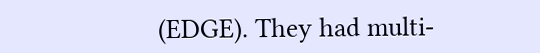(EDGE). They had multi-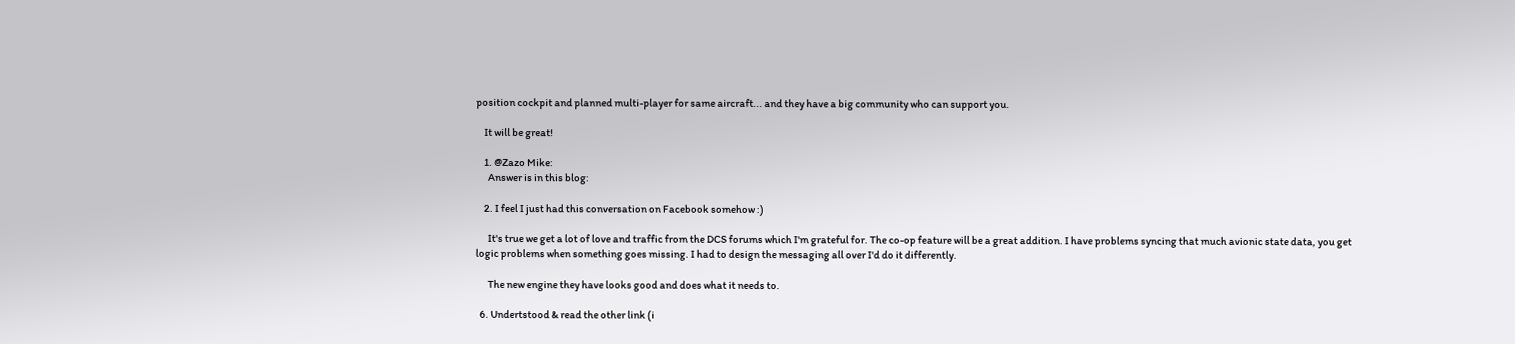position cockpit and planned multi-player for same aircraft... and they have a big community who can support you.

    It will be great!

    1. @Zazo Mike:
      Answer is in this blog:

    2. I feel I just had this conversation on Facebook somehow :)

      It's true we get a lot of love and traffic from the DCS forums which I'm grateful for. The co-op feature will be a great addition. I have problems syncing that much avionic state data, you get logic problems when something goes missing. I had to design the messaging all over I'd do it differently.

      The new engine they have looks good and does what it needs to.

  6. Undertstood & read the other link (i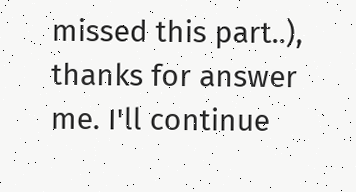missed this part..), thanks for answer me. I'll continue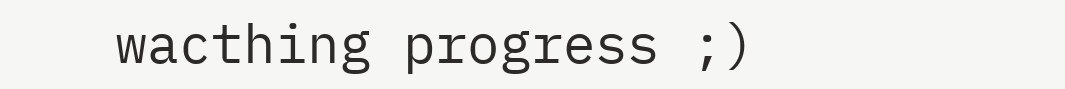wacthing progress ;)